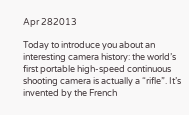Apr 282013

Today to introduce you about an interesting camera history: the world’s first portable high-speed continuous shooting camera is actually a “rifle”. It’s invented by the French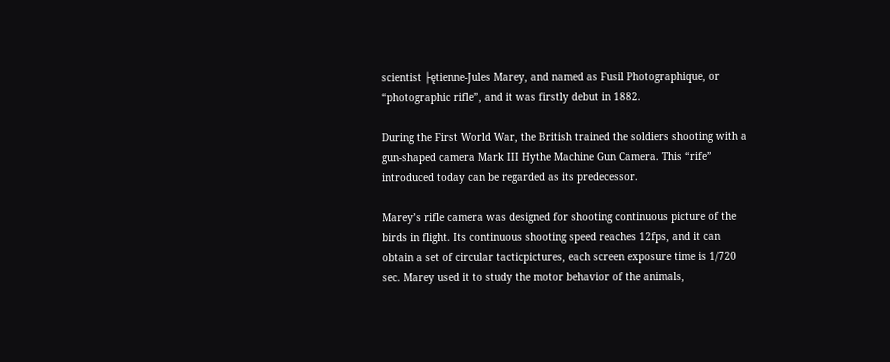scientist ├ętienne-Jules Marey, and named as Fusil Photographique, or “photographic rifle”, and it was firstly debut in 1882.

During the First World War, the British trained the soldiers shooting with a gun-shaped camera Mark III Hythe Machine Gun Camera. This “rife” introduced today can be regarded as its predecessor.

Marey’s rifle camera was designed for shooting continuous picture of the birds in flight. Its continuous shooting speed reaches 12fps, and it can obtain a set of circular tacticpictures, each screen exposure time is 1/720 sec. Marey used it to study the motor behavior of the animals,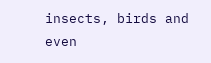insects, birds and even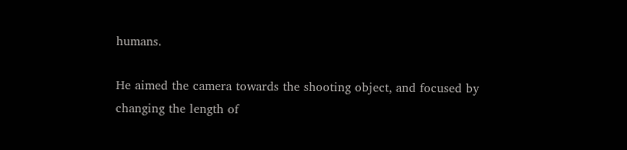humans.

He aimed the camera towards the shooting object, and focused by changing the length of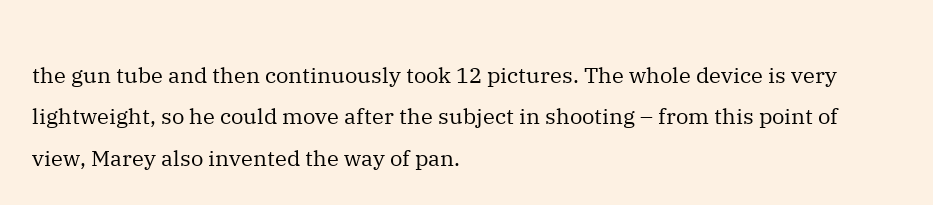the gun tube and then continuously took 12 pictures. The whole device is very lightweight, so he could move after the subject in shooting – from this point of view, Marey also invented the way of pan.